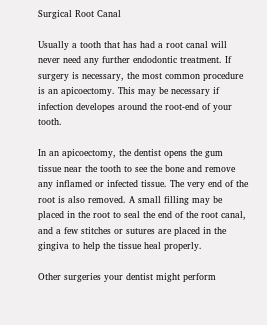Surgical Root Canal

Usually a tooth that has had a root canal will never need any further endodontic treatment. If surgery is necessary, the most common procedure is an apicoectomy. This may be necessary if infection developes around the root-end of your tooth.

In an apicoectomy, the dentist opens the gum tissue near the tooth to see the bone and remove any inflamed or infected tissue. The very end of the root is also removed. A small filling may be placed in the root to seal the end of the root canal, and a few stitches or sutures are placed in the gingiva to help the tissue heal properly.

Other surgeries your dentist might perform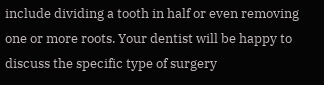include dividing a tooth in half or even removing one or more roots. Your dentist will be happy to discuss the specific type of surgery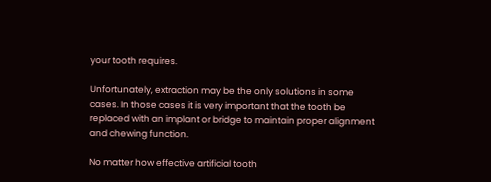your tooth requires.

Unfortunately, extraction may be the only solutions in some cases. In those cases it is very important that the tooth be replaced with an implant or bridge to maintain proper alignment and chewing function.

No matter how effective artificial tooth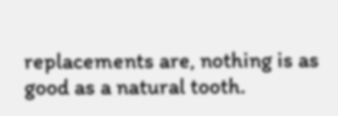replacements are, nothing is as good as a natural tooth.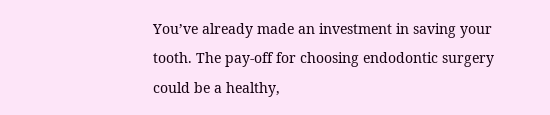You’ve already made an investment in saving your tooth. The pay-off for choosing endodontic surgery could be a healthy,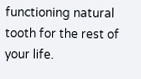functioning natural tooth for the rest of your life.